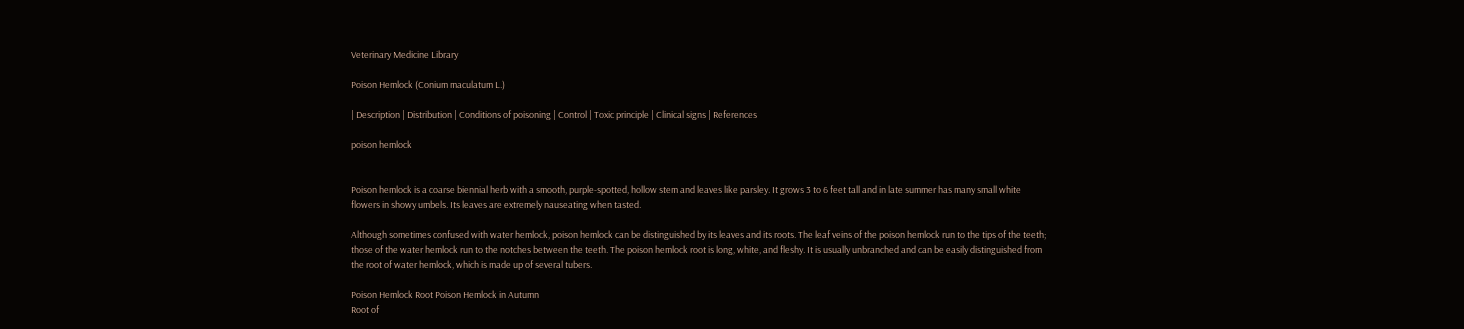Veterinary Medicine Library

Poison Hemlock (Conium maculatum L.)

| Description | Distribution | Conditions of poisoning | Control | Toxic principle | Clinical signs | References

poison hemlock


Poison hemlock is a coarse biennial herb with a smooth, purple-spotted, hollow stem and leaves like parsley. It grows 3 to 6 feet tall and in late summer has many small white flowers in showy umbels. Its leaves are extremely nauseating when tasted.

Although sometimes confused with water hemlock, poison hemlock can be distinguished by its leaves and its roots. The leaf veins of the poison hemlock run to the tips of the teeth; those of the water hemlock run to the notches between the teeth. The poison hemlock root is long, white, and fleshy. It is usually unbranched and can be easily distinguished from the root of water hemlock, which is made up of several tubers.

Poison Hemlock Root Poison Hemlock in Autumn
Root of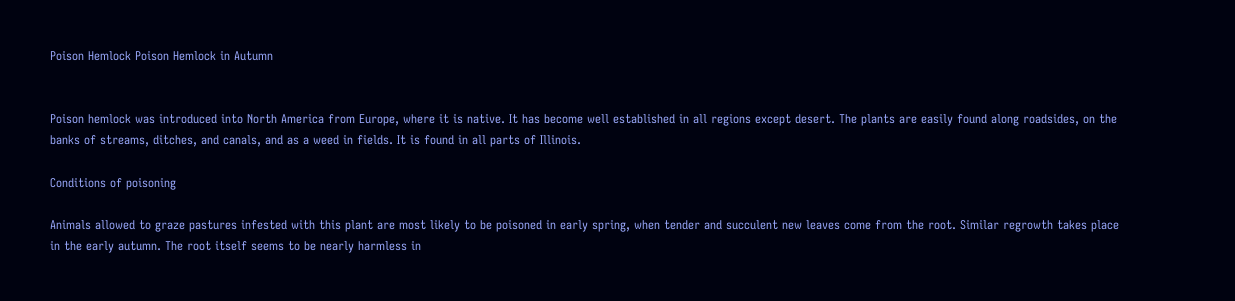Poison Hemlock Poison Hemlock in Autumn


Poison hemlock was introduced into North America from Europe, where it is native. It has become well established in all regions except desert. The plants are easily found along roadsides, on the banks of streams, ditches, and canals, and as a weed in fields. It is found in all parts of Illinois.

Conditions of poisoning

Animals allowed to graze pastures infested with this plant are most likely to be poisoned in early spring, when tender and succulent new leaves come from the root. Similar regrowth takes place in the early autumn. The root itself seems to be nearly harmless in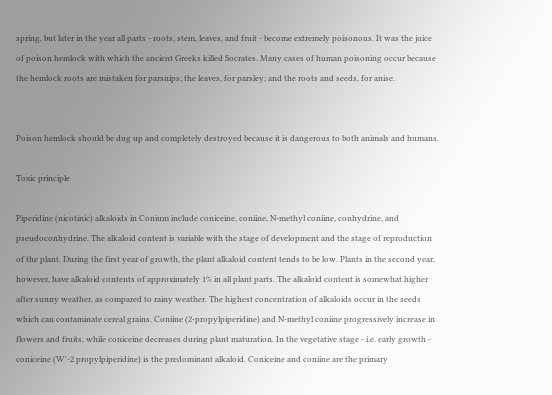spring, but later in the year all parts - roots, stem, leaves, and fruit - become extremely poisonous. It was the juice of poison hemlock with which the ancient Greeks killed Socrates. Many cases of human poisoning occur because the hemlock roots are mistaken for parsnips; the leaves, for parsley; and the roots and seeds, for anise.


Poison hemlock should be dug up and completely destroyed because it is dangerous to both animals and humans.

Toxic principle

Piperidine (nicotinic) alkaloids in Conium include coniceine, coniine, N-methyl coniine, conhydrine, and pseudoconhydrine. The alkaloid content is variable with the stage of development and the stage of reproduction of the plant. During the first year of growth, the plant alkaloid content tends to be low. Plants in the second year, however, have alkaloid contents of approximately 1% in all plant parts. The alkaloid content is somewhat higher after sunny weather, as compared to rainy weather. The highest concentration of alkaloids occur in the seeds which can contaminate cereal grains. Coniine (2-propylpiperidine) and N-methyl coniine progressively increase in flowers and fruits, while coniceine decreases during plant maturation. In the vegetative stage - i.e. early growth - coniceine (W'-2 propylpiperidine) is the predominant alkaloid. Coniceine and coniine are the primary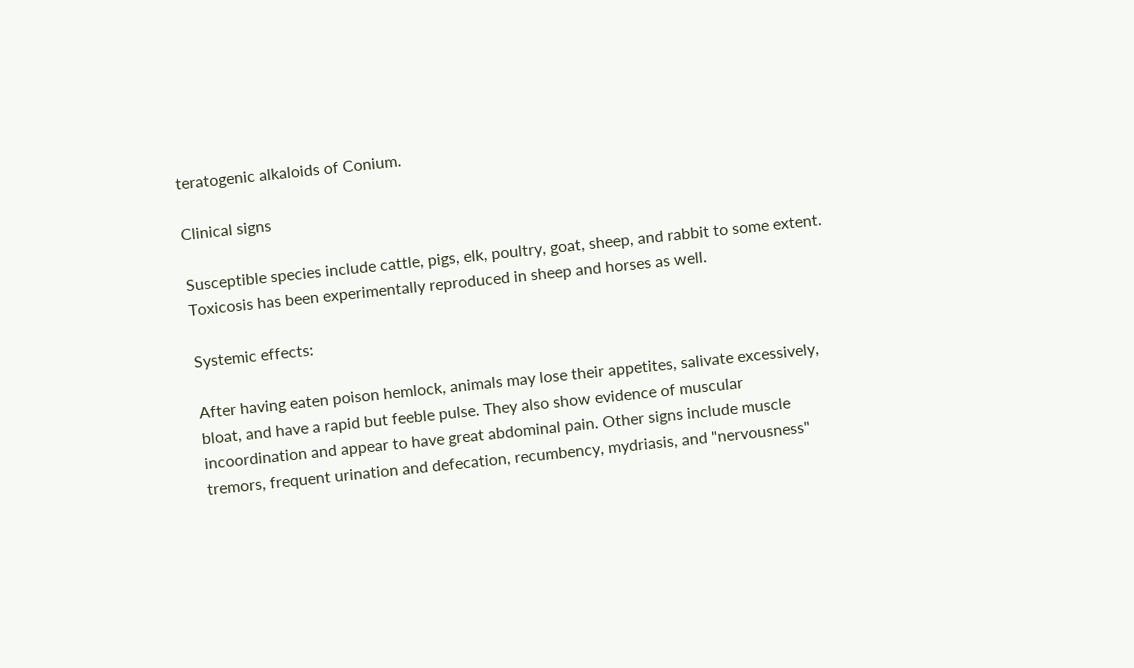teratogenic alkaloids of Conium.

Clinical signs

Susceptible species include cattle, pigs, elk, poultry, goat, sheep, and rabbit to some extent. Toxicosis has been experimentally reproduced in sheep and horses as well.

Systemic effects:

After having eaten poison hemlock, animals may lose their appetites, salivate excessively, bloat, and have a rapid but feeble pulse. They also show evidence of muscular incoordination and appear to have great abdominal pain. Other signs include muscle tremors, frequent urination and defecation, recumbency, mydriasis, and "nervousness"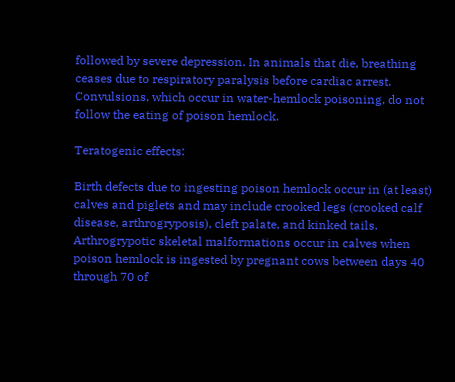followed by severe depression. In animals that die, breathing ceases due to respiratory paralysis before cardiac arrest. Convulsions, which occur in water-hemlock poisoning, do not follow the eating of poison hemlock.

Teratogenic effects:

Birth defects due to ingesting poison hemlock occur in (at least) calves and piglets and may include crooked legs (crooked calf disease, arthrogryposis), cleft palate, and kinked tails. Arthrogrypotic skeletal malformations occur in calves when poison hemlock is ingested by pregnant cows between days 40 through 70 of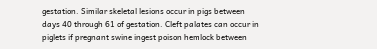gestation. Similar skeletal lesions occur in pigs between days 40 through 61 of gestation. Cleft palates can occur in piglets if pregnant swine ingest poison hemlock between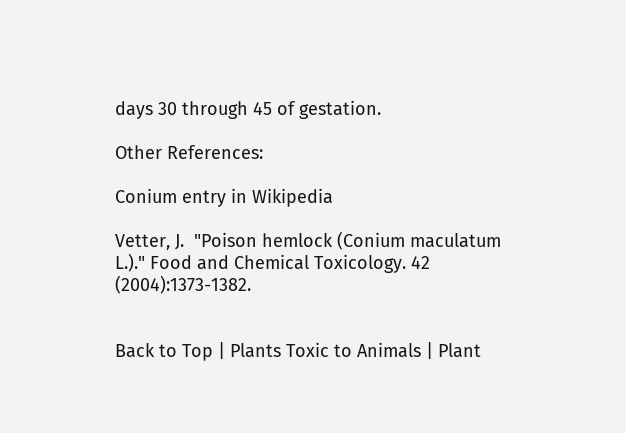days 30 through 45 of gestation.

Other References:

Conium entry in Wikipedia

Vetter, J.  "Poison hemlock (Conium maculatum L.)." Food and Chemical Toxicology. 42 (2004):1373-1382.


Back to Top | Plants Toxic to Animals | Plant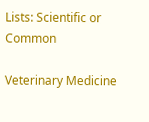Lists: Scientific or Common

Veterinary Medicine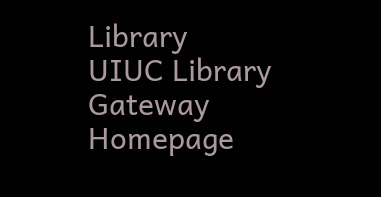Library
UIUC Library Gateway Homepage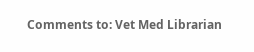Comments to: Vet Med Librarian